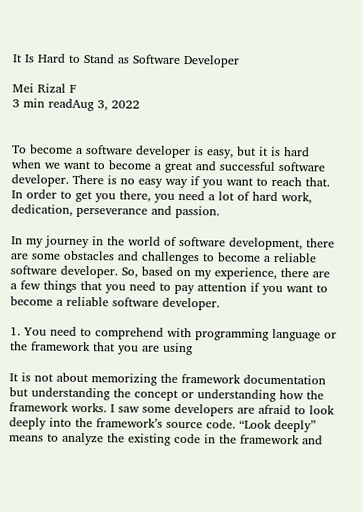It Is Hard to Stand as Software Developer

Mei Rizal F
3 min readAug 3, 2022


To become a software developer is easy, but it is hard when we want to become a great and successful software developer. There is no easy way if you want to reach that. In order to get you there, you need a lot of hard work, dedication, perseverance and passion.

In my journey in the world of software development, there are some obstacles and challenges to become a reliable software developer. So, based on my experience, there are a few things that you need to pay attention if you want to become a reliable software developer.

1. You need to comprehend with programming language or the framework that you are using

It is not about memorizing the framework documentation but understanding the concept or understanding how the framework works. I saw some developers are afraid to look deeply into the framework’s source code. “Look deeply” means to analyze the existing code in the framework and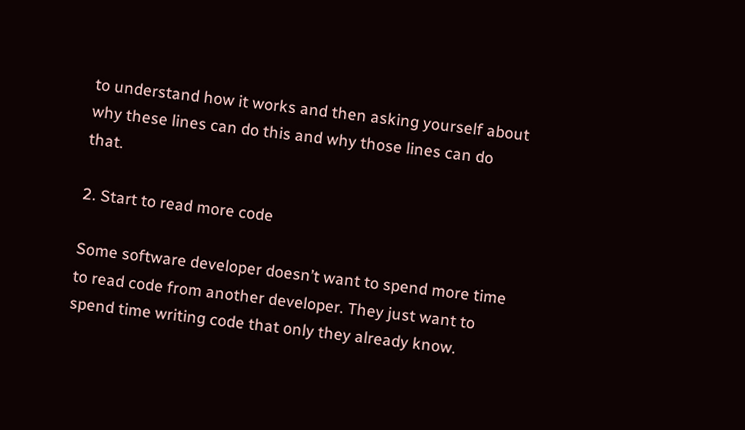to understand how it works and then asking yourself about why these lines can do this and why those lines can do that.

2. Start to read more code

Some software developer doesn’t want to spend more time to read code from another developer. They just want to spend time writing code that only they already know.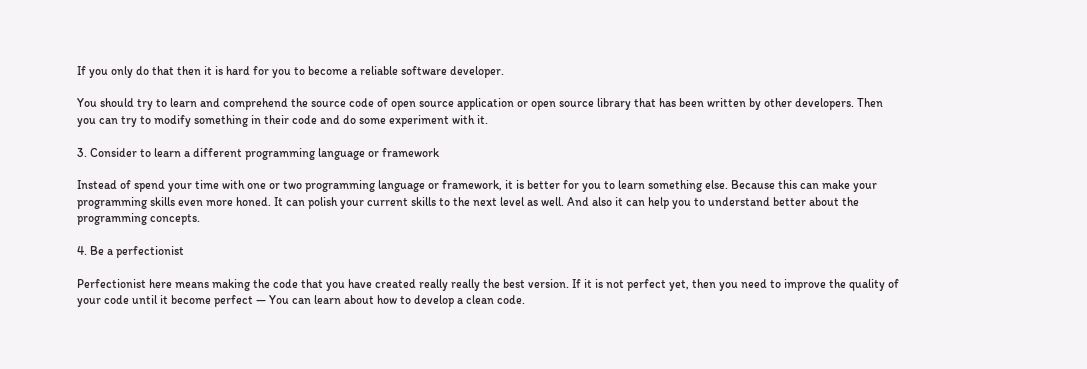If you only do that then it is hard for you to become a reliable software developer.

You should try to learn and comprehend the source code of open source application or open source library that has been written by other developers. Then you can try to modify something in their code and do some experiment with it.

3. Consider to learn a different programming language or framework

Instead of spend your time with one or two programming language or framework, it is better for you to learn something else. Because this can make your programming skills even more honed. It can polish your current skills to the next level as well. And also it can help you to understand better about the programming concepts.

4. Be a perfectionist

Perfectionist here means making the code that you have created really really the best version. If it is not perfect yet, then you need to improve the quality of your code until it become perfect — You can learn about how to develop a clean code.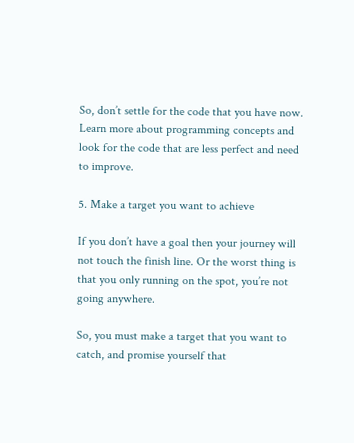So, don’t settle for the code that you have now. Learn more about programming concepts and look for the code that are less perfect and need to improve.

5. Make a target you want to achieve

If you don’t have a goal then your journey will not touch the finish line. Or the worst thing is that you only running on the spot, you’re not going anywhere.

So, you must make a target that you want to catch, and promise yourself that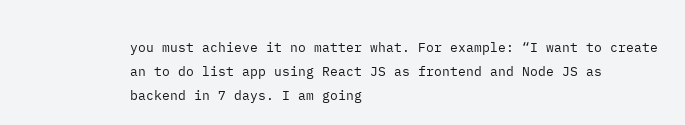you must achieve it no matter what. For example: “I want to create an to do list app using React JS as frontend and Node JS as backend in 7 days. I am going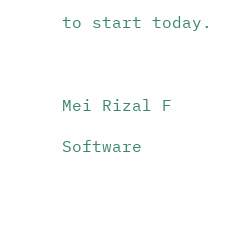to start today.



Mei Rizal F

Software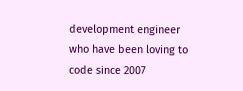development engineer who have been loving to code since 2007